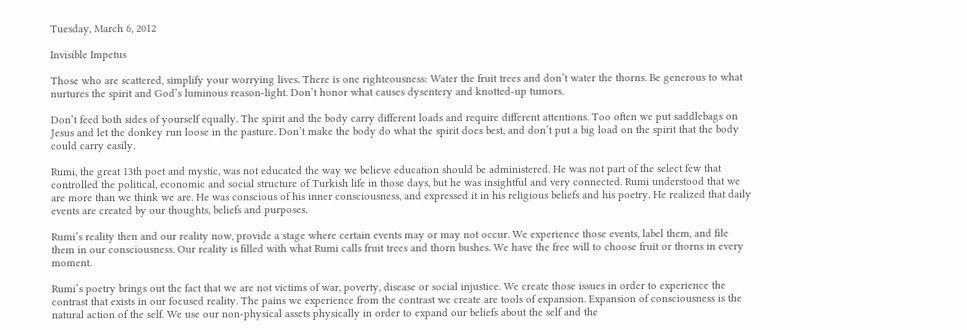Tuesday, March 6, 2012

Invisible Impetus

Those who are scattered, simplify your worrying lives. There is one righteousness: Water the fruit trees and don’t water the thorns. Be generous to what nurtures the spirit and God’s luminous reason-light. Don’t honor what causes dysentery and knotted-up tumors.

Don’t feed both sides of yourself equally. The spirit and the body carry different loads and require different attentions. Too often we put saddlebags on Jesus and let the donkey run loose in the pasture. Don’t make the body do what the spirit does best, and don’t put a big load on the spirit that the body could carry easily.

Rumi, the great 13th poet and mystic, was not educated the way we believe education should be administered. He was not part of the select few that controlled the political, economic and social structure of Turkish life in those days, but he was insightful and very connected. Rumi understood that we are more than we think we are. He was conscious of his inner consciousness, and expressed it in his religious beliefs and his poetry. He realized that daily events are created by our thoughts, beliefs and purposes.

Rumi’s reality then and our reality now, provide a stage where certain events may or may not occur. We experience those events, label them, and file them in our consciousness. Our reality is filled with what Rumi calls fruit trees and thorn bushes. We have the free will to choose fruit or thorns in every moment.

Rumi’s poetry brings out the fact that we are not victims of war, poverty, disease or social injustice. We create those issues in order to experience the contrast that exists in our focused reality. The pains we experience from the contrast we create are tools of expansion. Expansion of consciousness is the natural action of the self. We use our non-physical assets physically in order to expand our beliefs about the self and the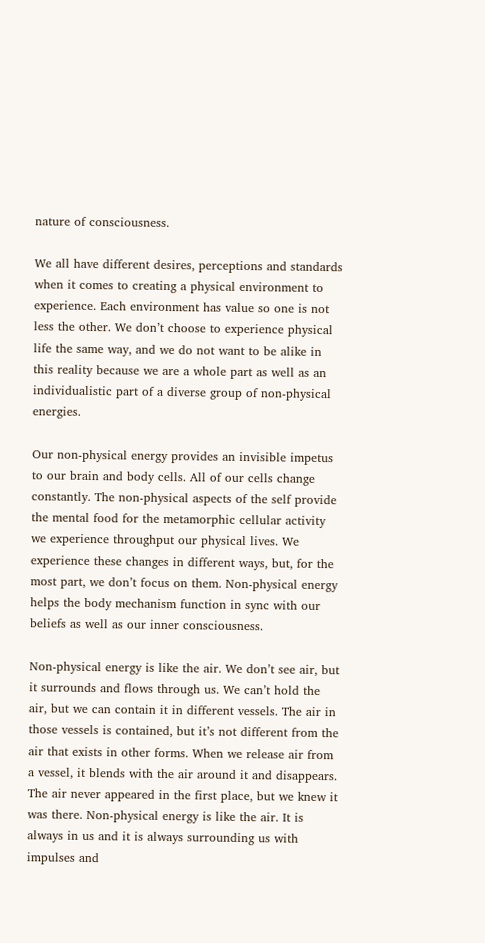nature of consciousness.

We all have different desires, perceptions and standards when it comes to creating a physical environment to experience. Each environment has value so one is not less the other. We don’t choose to experience physical life the same way, and we do not want to be alike in this reality because we are a whole part as well as an individualistic part of a diverse group of non-physical energies.

Our non-physical energy provides an invisible impetus to our brain and body cells. All of our cells change constantly. The non-physical aspects of the self provide the mental food for the metamorphic cellular activity we experience throughput our physical lives. We experience these changes in different ways, but, for the most part, we don’t focus on them. Non-physical energy helps the body mechanism function in sync with our beliefs as well as our inner consciousness.

Non-physical energy is like the air. We don’t see air, but it surrounds and flows through us. We can’t hold the air, but we can contain it in different vessels. The air in those vessels is contained, but it’s not different from the air that exists in other forms. When we release air from a vessel, it blends with the air around it and disappears. The air never appeared in the first place, but we knew it was there. Non-physical energy is like the air. It is always in us and it is always surrounding us with impulses and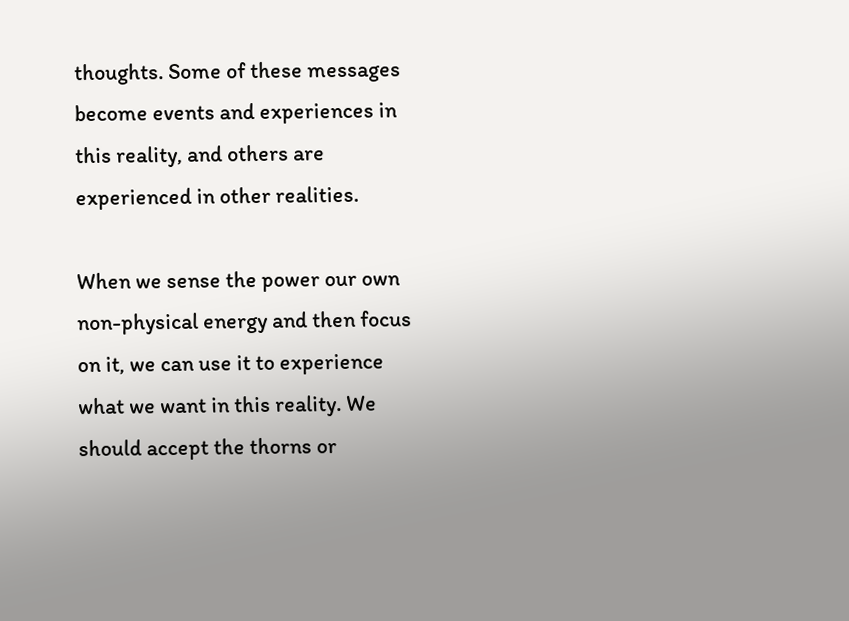thoughts. Some of these messages become events and experiences in this reality, and others are experienced in other realities.

When we sense the power our own non-physical energy and then focus on it, we can use it to experience what we want in this reality. We should accept the thorns or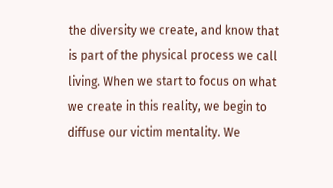the diversity we create, and know that is part of the physical process we call living. When we start to focus on what we create in this reality, we begin to diffuse our victim mentality. We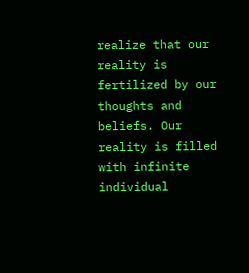realize that our reality is fertilized by our thoughts and beliefs. Our reality is filled with infinite individual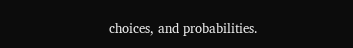choices, and probabilities.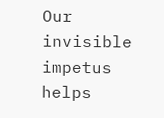Our invisible impetus helps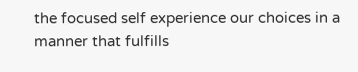the focused self experience our choices in a manner that fulfills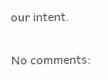our intent.


No comments: